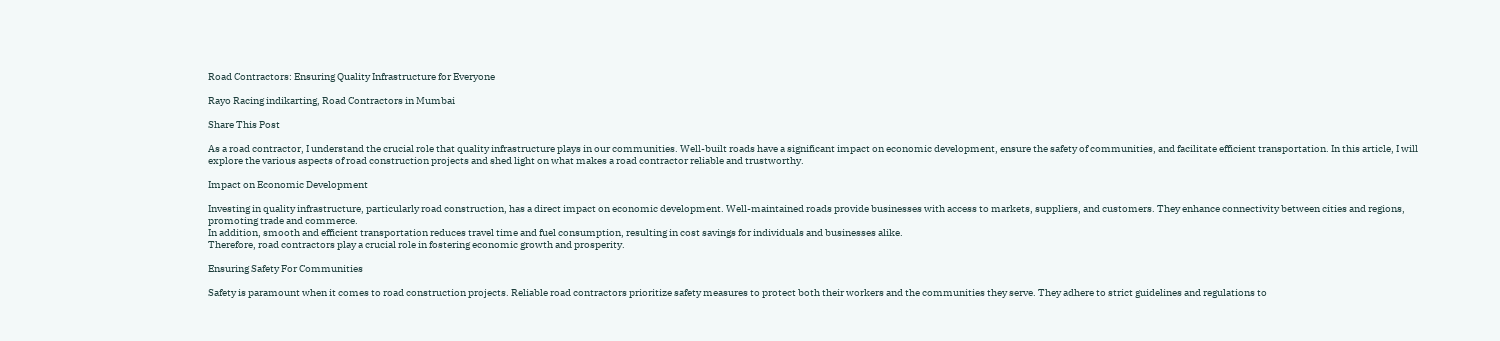Road Contractors: Ensuring Quality Infrastructure for Everyone

Rayo Racing indikarting, Road Contractors in Mumbai

Share This Post

As a road contractor, I understand the crucial role that quality infrastructure plays in our communities. Well-built roads have a significant impact on economic development, ensure the safety of communities, and facilitate efficient transportation. In this article, I will explore the various aspects of road construction projects and shed light on what makes a road contractor reliable and trustworthy.

Impact on Economic Development

Investing in quality infrastructure, particularly road construction, has a direct impact on economic development. Well-maintained roads provide businesses with access to markets, suppliers, and customers. They enhance connectivity between cities and regions, promoting trade and commerce.
In addition, smooth and efficient transportation reduces travel time and fuel consumption, resulting in cost savings for individuals and businesses alike.
Therefore, road contractors play a crucial role in fostering economic growth and prosperity.

Ensuring Safety For Communities

Safety is paramount when it comes to road construction projects. Reliable road contractors prioritize safety measures to protect both their workers and the communities they serve. They adhere to strict guidelines and regulations to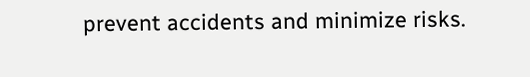prevent accidents and minimize risks.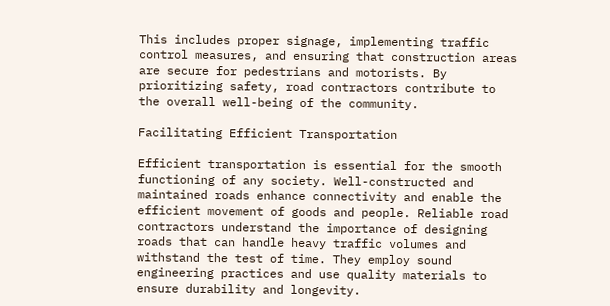This includes proper signage, implementing traffic control measures, and ensuring that construction areas are secure for pedestrians and motorists. By prioritizing safety, road contractors contribute to the overall well-being of the community.

Facilitating Efficient Transportation

Efficient transportation is essential for the smooth functioning of any society. Well-constructed and maintained roads enhance connectivity and enable the efficient movement of goods and people. Reliable road contractors understand the importance of designing roads that can handle heavy traffic volumes and withstand the test of time. They employ sound engineering practices and use quality materials to ensure durability and longevity.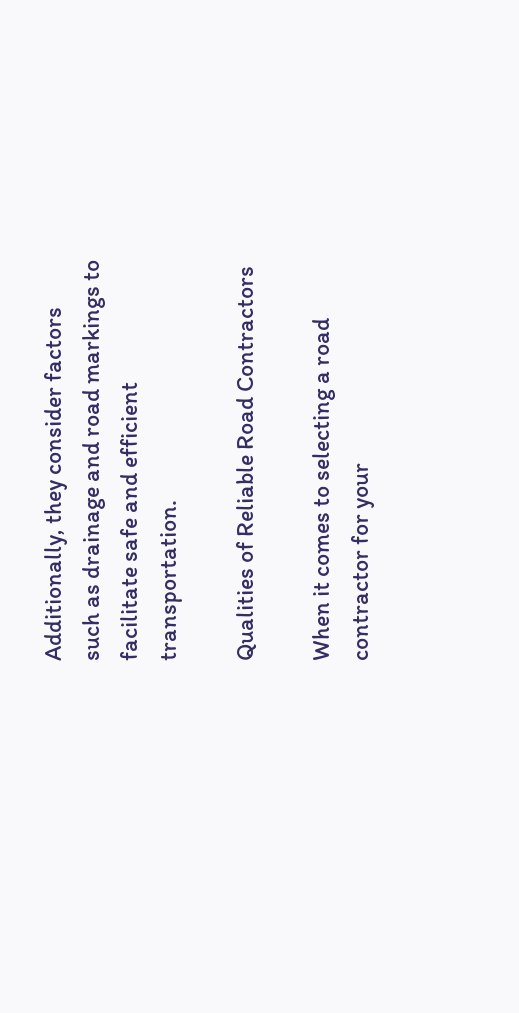Additionally, they consider factors such as drainage and road markings to facilitate safe and efficient transportation.

Qualities of Reliable Road Contractors

When it comes to selecting a road contractor for your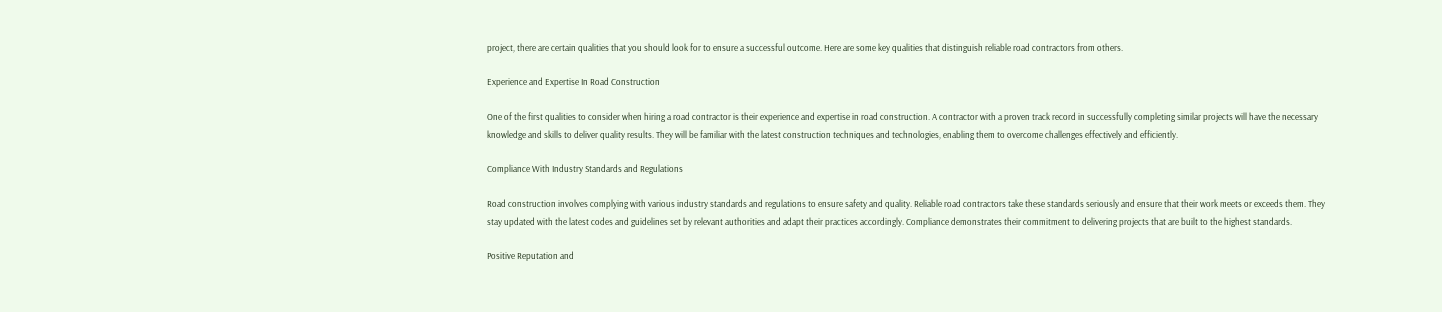project, there are certain qualities that you should look for to ensure a successful outcome. Here are some key qualities that distinguish reliable road contractors from others.

Experience and Expertise In Road Construction

One of the first qualities to consider when hiring a road contractor is their experience and expertise in road construction. A contractor with a proven track record in successfully completing similar projects will have the necessary knowledge and skills to deliver quality results. They will be familiar with the latest construction techniques and technologies, enabling them to overcome challenges effectively and efficiently.

Compliance With Industry Standards and Regulations

Road construction involves complying with various industry standards and regulations to ensure safety and quality. Reliable road contractors take these standards seriously and ensure that their work meets or exceeds them. They stay updated with the latest codes and guidelines set by relevant authorities and adapt their practices accordingly. Compliance demonstrates their commitment to delivering projects that are built to the highest standards.

Positive Reputation and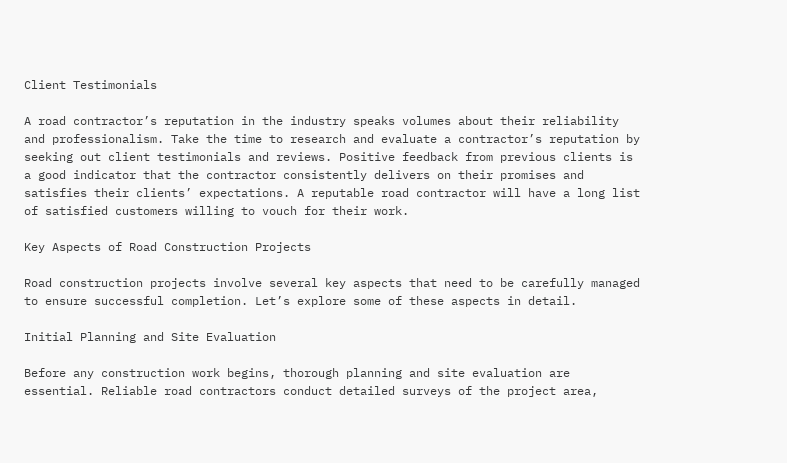Client Testimonials

A road contractor’s reputation in the industry speaks volumes about their reliability and professionalism. Take the time to research and evaluate a contractor’s reputation by seeking out client testimonials and reviews. Positive feedback from previous clients is a good indicator that the contractor consistently delivers on their promises and satisfies their clients’ expectations. A reputable road contractor will have a long list of satisfied customers willing to vouch for their work.

Key Aspects of Road Construction Projects

Road construction projects involve several key aspects that need to be carefully managed to ensure successful completion. Let’s explore some of these aspects in detail.

Initial Planning and Site Evaluation

Before any construction work begins, thorough planning and site evaluation are essential. Reliable road contractors conduct detailed surveys of the project area,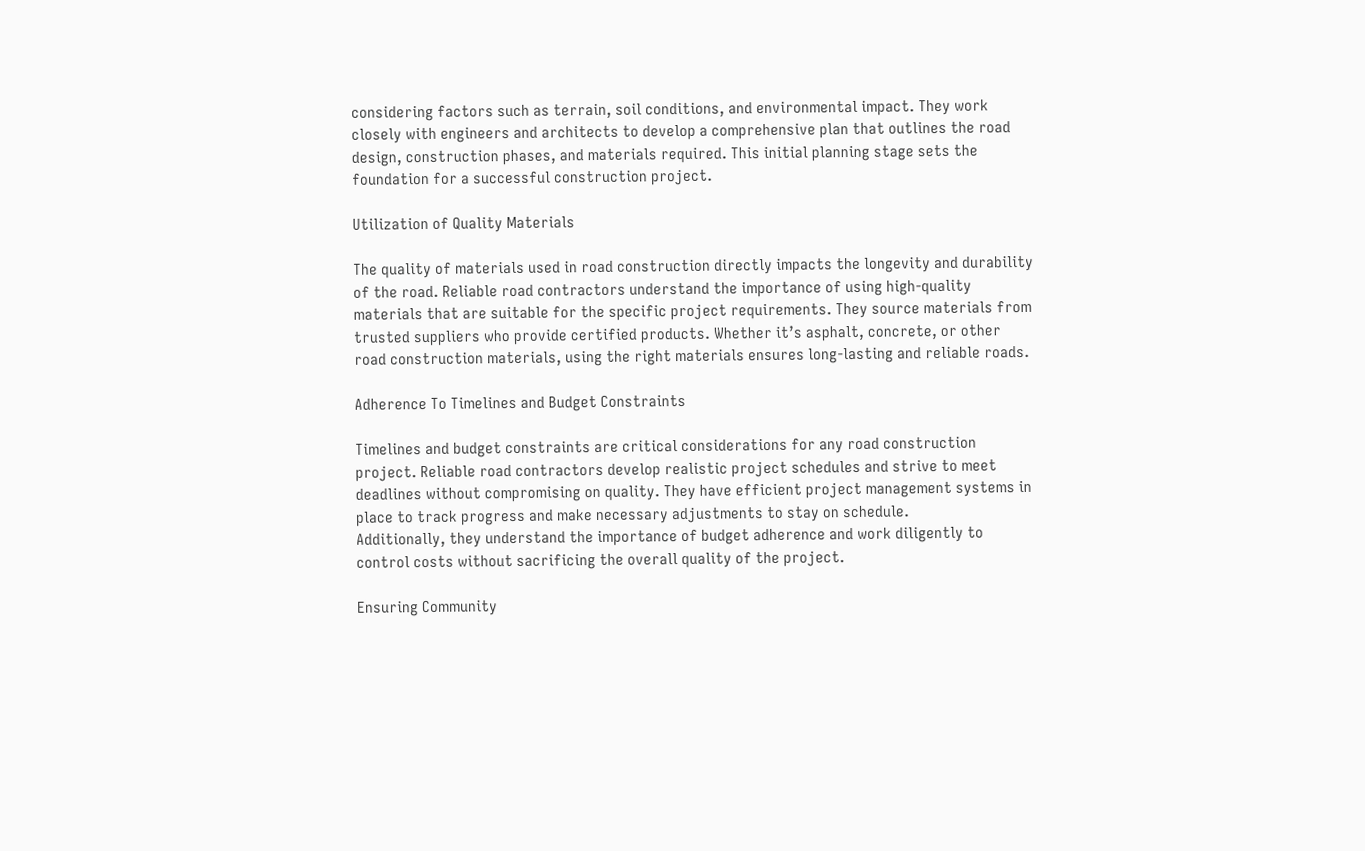considering factors such as terrain, soil conditions, and environmental impact. They work closely with engineers and architects to develop a comprehensive plan that outlines the road design, construction phases, and materials required. This initial planning stage sets the foundation for a successful construction project.

Utilization of Quality Materials

The quality of materials used in road construction directly impacts the longevity and durability of the road. Reliable road contractors understand the importance of using high-quality materials that are suitable for the specific project requirements. They source materials from trusted suppliers who provide certified products. Whether it’s asphalt, concrete, or other road construction materials, using the right materials ensures long-lasting and reliable roads.

Adherence To Timelines and Budget Constraints

Timelines and budget constraints are critical considerations for any road construction project. Reliable road contractors develop realistic project schedules and strive to meet deadlines without compromising on quality. They have efficient project management systems in place to track progress and make necessary adjustments to stay on schedule.
Additionally, they understand the importance of budget adherence and work diligently to control costs without sacrificing the overall quality of the project.

Ensuring Community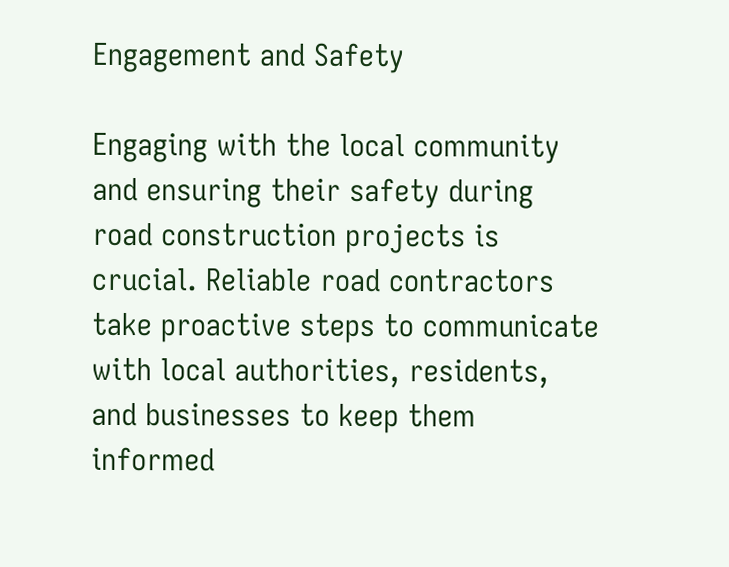Engagement and Safety

Engaging with the local community and ensuring their safety during road construction projects is crucial. Reliable road contractors take proactive steps to communicate with local authorities, residents, and businesses to keep them informed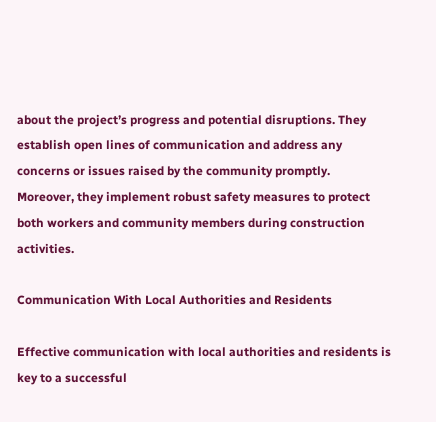about the project’s progress and potential disruptions. They establish open lines of communication and address any concerns or issues raised by the community promptly.
Moreover, they implement robust safety measures to protect both workers and community members during construction activities.

Communication With Local Authorities and Residents

Effective communication with local authorities and residents is key to a successful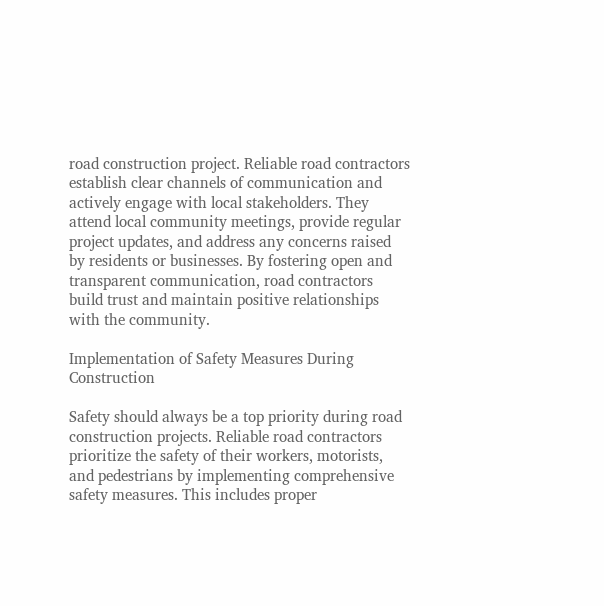road construction project. Reliable road contractors establish clear channels of communication and actively engage with local stakeholders. They attend local community meetings, provide regular project updates, and address any concerns raised by residents or businesses. By fostering open and transparent communication, road contractors build trust and maintain positive relationships with the community.

Implementation of Safety Measures During Construction

Safety should always be a top priority during road construction projects. Reliable road contractors prioritize the safety of their workers, motorists, and pedestrians by implementing comprehensive safety measures. This includes proper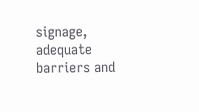signage, adequate barriers and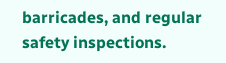barricades, and regular safety inspections.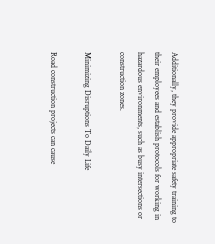Additionally, they provide appropriate safety training to their employees and establish protocols for working in hazardous environments, such as busy intersections or construction zones.

Minimizing Disruptions To Daily Life

Road construction projects can cause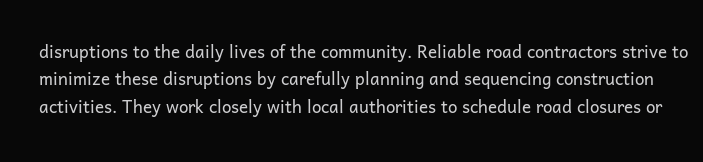disruptions to the daily lives of the community. Reliable road contractors strive to minimize these disruptions by carefully planning and sequencing construction activities. They work closely with local authorities to schedule road closures or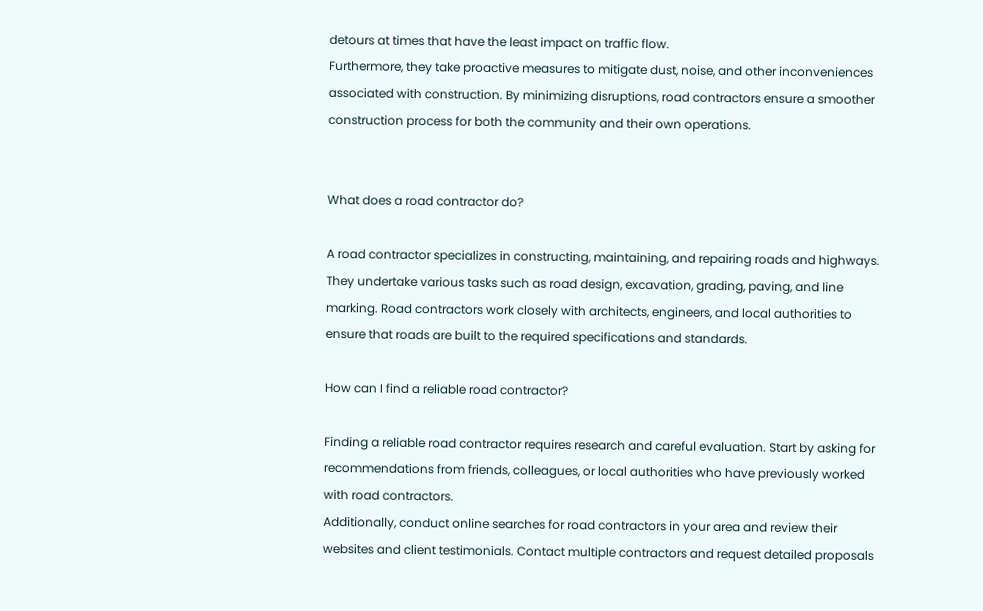detours at times that have the least impact on traffic flow.
Furthermore, they take proactive measures to mitigate dust, noise, and other inconveniences associated with construction. By minimizing disruptions, road contractors ensure a smoother construction process for both the community and their own operations.


What does a road contractor do?

A road contractor specializes in constructing, maintaining, and repairing roads and highways. They undertake various tasks such as road design, excavation, grading, paving, and line marking. Road contractors work closely with architects, engineers, and local authorities to ensure that roads are built to the required specifications and standards.

How can I find a reliable road contractor?

Finding a reliable road contractor requires research and careful evaluation. Start by asking for recommendations from friends, colleagues, or local authorities who have previously worked with road contractors.
Additionally, conduct online searches for road contractors in your area and review their websites and client testimonials. Contact multiple contractors and request detailed proposals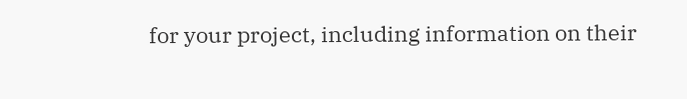for your project, including information on their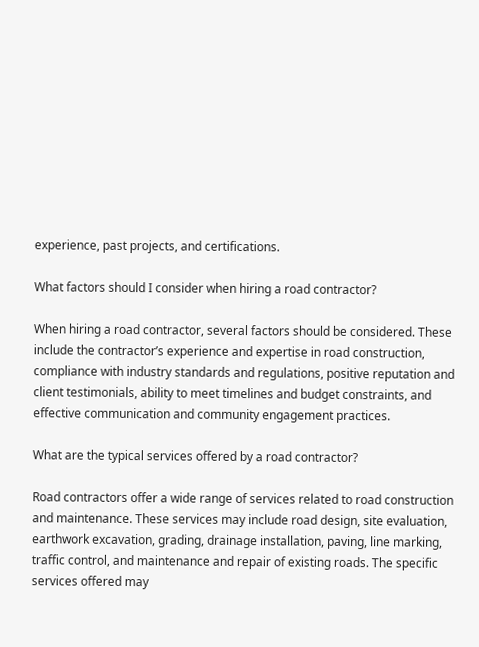experience, past projects, and certifications.

What factors should I consider when hiring a road contractor?

When hiring a road contractor, several factors should be considered. These include the contractor’s experience and expertise in road construction, compliance with industry standards and regulations, positive reputation and client testimonials, ability to meet timelines and budget constraints, and effective communication and community engagement practices.

What are the typical services offered by a road contractor?

Road contractors offer a wide range of services related to road construction and maintenance. These services may include road design, site evaluation, earthwork excavation, grading, drainage installation, paving, line marking, traffic control, and maintenance and repair of existing roads. The specific services offered may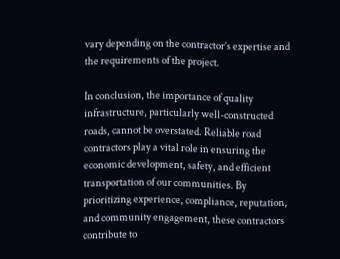vary depending on the contractor’s expertise and the requirements of the project.

In conclusion, the importance of quality infrastructure, particularly well-constructed roads, cannot be overstated. Reliable road contractors play a vital role in ensuring the economic development, safety, and efficient transportation of our communities. By prioritizing experience, compliance, reputation, and community engagement, these contractors contribute to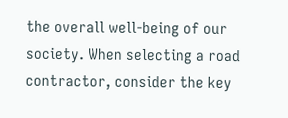the overall well-being of our society. When selecting a road contractor, consider the key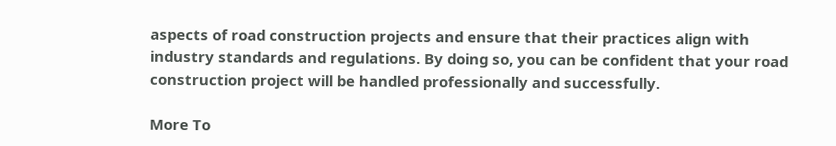aspects of road construction projects and ensure that their practices align with industry standards and regulations. By doing so, you can be confident that your road construction project will be handled professionally and successfully.

More To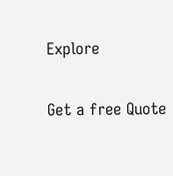Explore

Get a free Quote